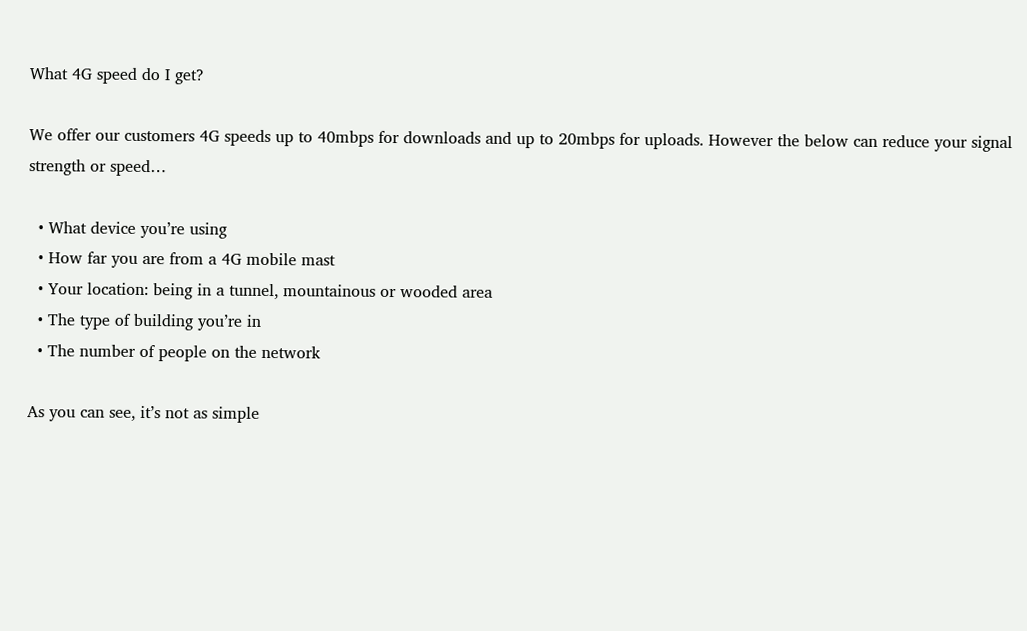What 4G speed do I get?

We offer our customers 4G speeds up to 40mbps for downloads and up to 20mbps for uploads. However the below can reduce your signal strength or speed…

  • What device you’re using
  • How far you are from a 4G mobile mast
  • Your location: being in a tunnel, mountainous or wooded area
  • The type of building you’re in
  • The number of people on the network

As you can see, it’s not as simple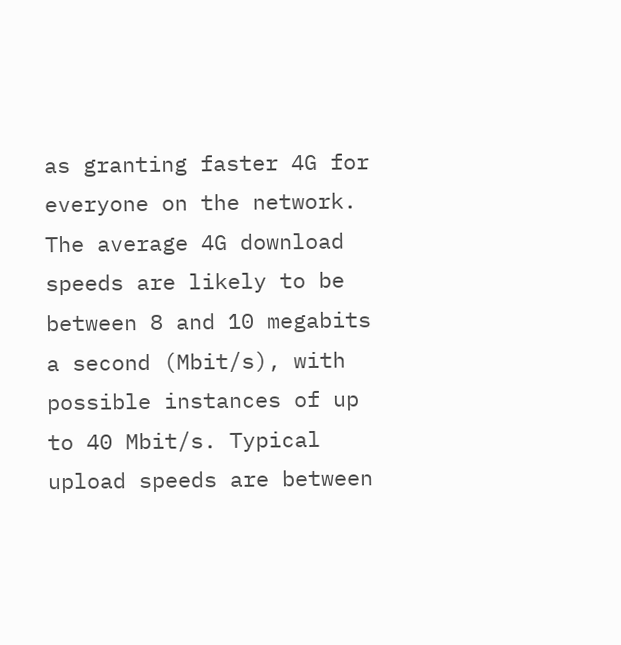as granting faster 4G for everyone on the network. The average 4G download speeds are likely to be between 8 and 10 megabits a second (Mbit/s), with possible instances of up to 40 Mbit/s. Typical upload speeds are between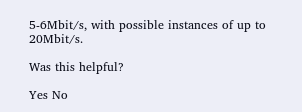5-6Mbit/s, with possible instances of up to 20Mbit/s.

Was this helpful?

Yes No